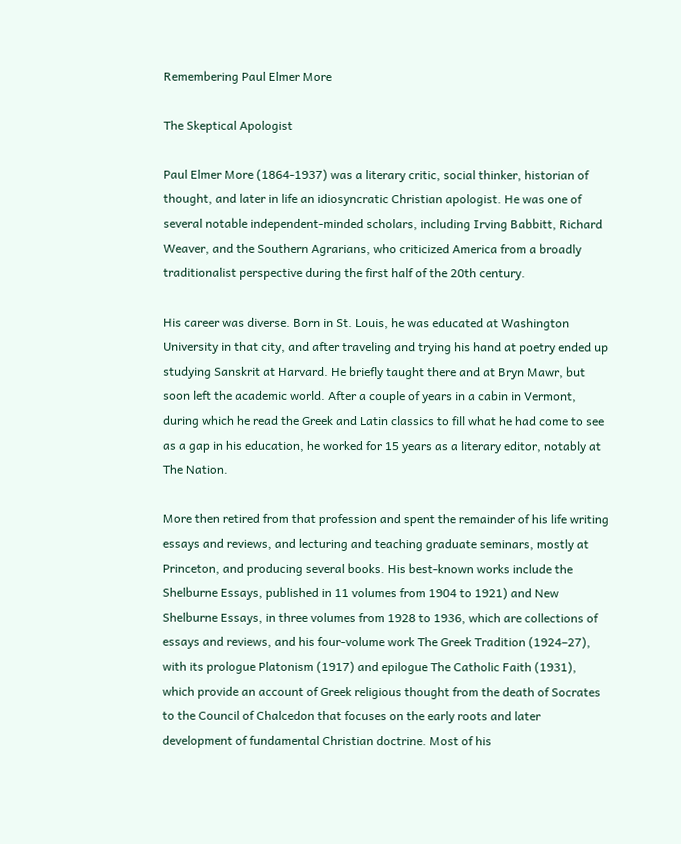Remembering Paul Elmer More

The Skeptical Apologist

Paul Elmer More (1864-1937) was a literary critic, social thinker, historian of thought, and later in life an idiosyncratic Christian apologist. He was one of several notable independent-minded scholars, including Irving Babbitt, Richard Weaver, and the Southern Agrarians, who criticized America from a broadly traditionalist perspective during the first half of the 20th century.

His career was diverse. Born in St. Louis, he was educated at Washington University in that city, and after traveling and trying his hand at poetry ended up studying Sanskrit at Harvard. He briefly taught there and at Bryn Mawr, but soon left the academic world. After a couple of years in a cabin in Vermont, during which he read the Greek and Latin classics to fill what he had come to see as a gap in his education, he worked for 15 years as a literary editor, notably at The Nation.

More then retired from that profession and spent the remainder of his life writing essays and reviews, and lecturing and teaching graduate seminars, mostly at Princeton, and producing several books. His best-known works include the Shelburne Essays, published in 11 volumes from 1904 to 1921) and New Shelburne Essays, in three volumes from 1928 to 1936, which are collections of essays and reviews, and his four-volume work The Greek Tradition (1924–27), with its prologue Platonism (1917) and epilogue The Catholic Faith (1931), which provide an account of Greek religious thought from the death of Socrates to the Council of Chalcedon that focuses on the early roots and later development of fundamental Christian doctrine. Most of his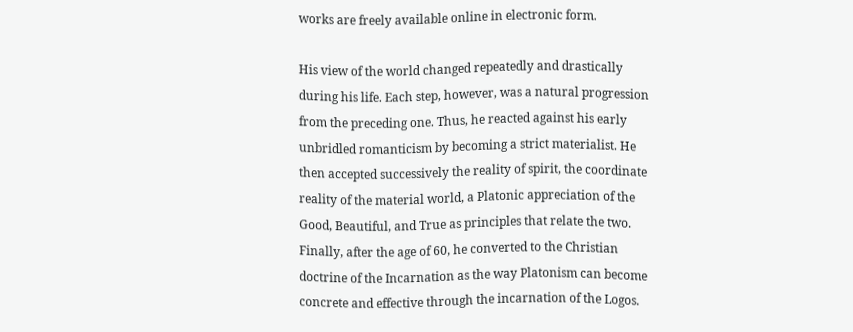works are freely available online in electronic form.

His view of the world changed repeatedly and drastically during his life. Each step, however, was a natural progression from the preceding one. Thus, he reacted against his early unbridled romanticism by becoming a strict materialist. He then accepted successively the reality of spirit, the coordinate reality of the material world, a Platonic appreciation of the Good, Beautiful, and True as principles that relate the two. Finally, after the age of 60, he converted to the Christian doctrine of the Incarnation as the way Platonism can become concrete and effective through the incarnation of the Logos.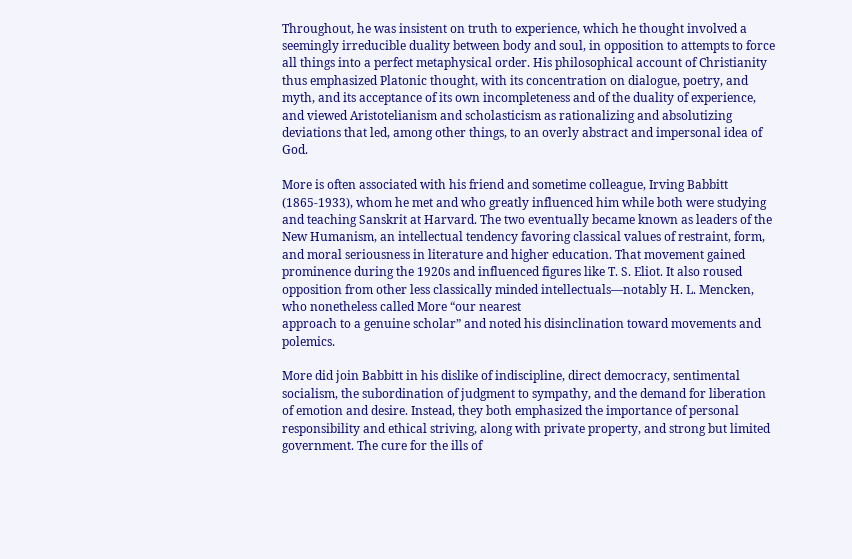Throughout, he was insistent on truth to experience, which he thought involved a seemingly irreducible duality between body and soul, in opposition to attempts to force all things into a perfect metaphysical order. His philosophical account of Christianity thus emphasized Platonic thought, with its concentration on dialogue, poetry, and myth, and its acceptance of its own incompleteness and of the duality of experience, and viewed Aristotelianism and scholasticism as rationalizing and absolutizing deviations that led, among other things, to an overly abstract and impersonal idea of God.

More is often associated with his friend and sometime colleague, Irving Babbitt (1865-1933), whom he met and who greatly influenced him while both were studying and teaching Sanskrit at Harvard. The two eventually became known as leaders of the New Humanism, an intellectual tendency favoring classical values of restraint, form, and moral seriousness in literature and higher education. That movement gained prominence during the 1920s and influenced figures like T. S. Eliot. It also roused opposition from other less classically minded intellectuals—notably H. L. Mencken, who nonetheless called More “our nearest
approach to a genuine scholar” and noted his disinclination toward movements and polemics.

More did join Babbitt in his dislike of indiscipline, direct democracy, sentimental socialism, the subordination of judgment to sympathy, and the demand for liberation of emotion and desire. Instead, they both emphasized the importance of personal responsibility and ethical striving, along with private property, and strong but limited government. The cure for the ills of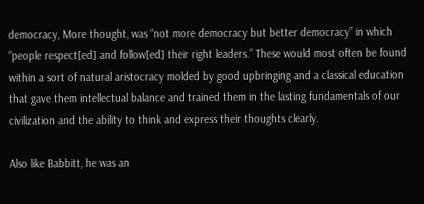democracy, More thought, was “not more democracy but better democracy” in which “people respect[ed] and follow[ed] their right leaders.” These would most often be found within a sort of natural aristocracy molded by good upbringing and a classical education that gave them intellectual balance and trained them in the lasting fundamentals of our civilization and the ability to think and express their thoughts clearly.

Also like Babbitt, he was an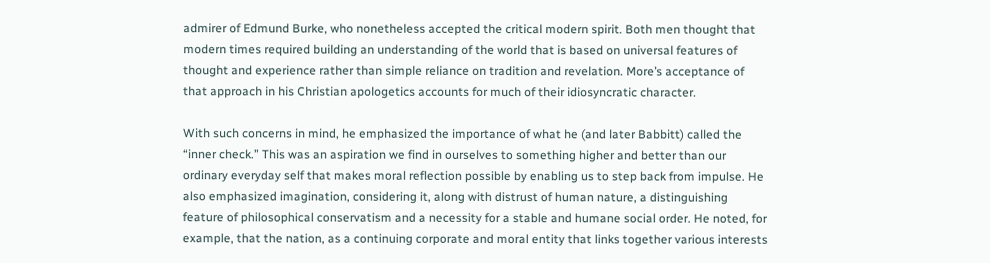admirer of Edmund Burke, who nonetheless accepted the critical modern spirit. Both men thought that modern times required building an understanding of the world that is based on universal features of thought and experience rather than simple reliance on tradition and revelation. More’s acceptance of that approach in his Christian apologetics accounts for much of their idiosyncratic character.

With such concerns in mind, he emphasized the importance of what he (and later Babbitt) called the “inner check.” This was an aspiration we find in ourselves to something higher and better than our ordinary everyday self that makes moral reflection possible by enabling us to step back from impulse. He also emphasized imagination, considering it, along with distrust of human nature, a distinguishing feature of philosophical conservatism and a necessity for a stable and humane social order. He noted, for example, that the nation, as a continuing corporate and moral entity that links together various interests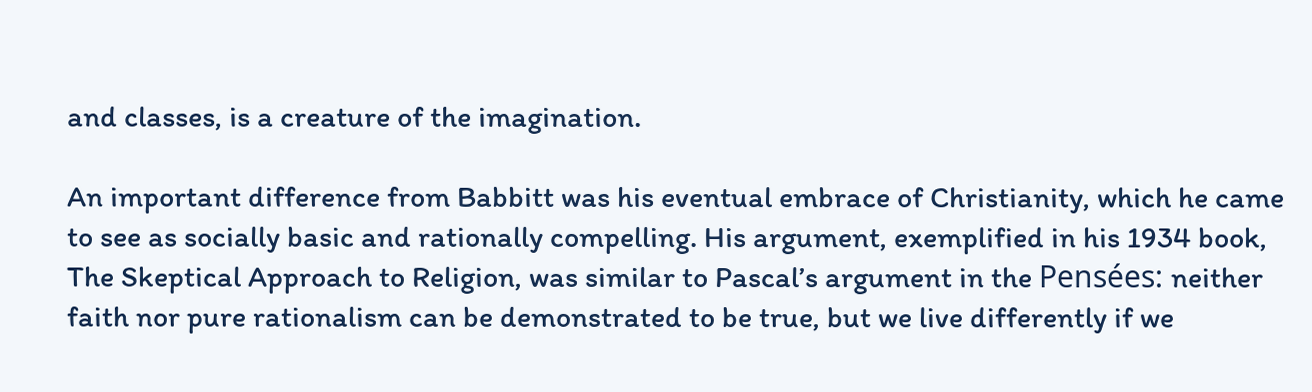and classes, is a creature of the imagination.

An important difference from Babbitt was his eventual embrace of Christianity, which he came to see as socially basic and rationally compelling. His argument, exemplified in his 1934 book, The Skeptical Approach to Religion, was similar to Pascal’s argument in the Pensées: neither faith nor pure rationalism can be demonstrated to be true, but we live differently if we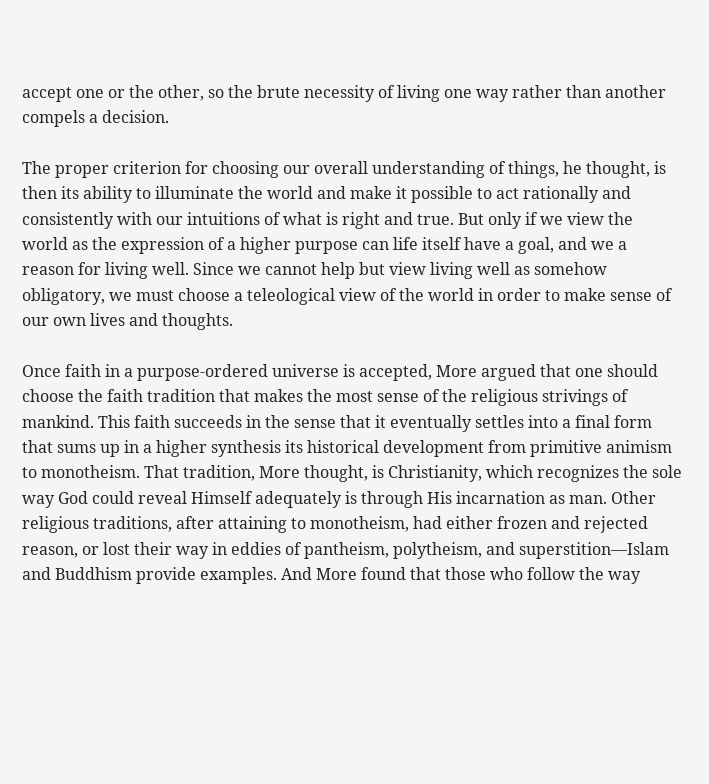accept one or the other, so the brute necessity of living one way rather than another compels a decision.

The proper criterion for choosing our overall understanding of things, he thought, is then its ability to illuminate the world and make it possible to act rationally and consistently with our intuitions of what is right and true. But only if we view the world as the expression of a higher purpose can life itself have a goal, and we a reason for living well. Since we cannot help but view living well as somehow obligatory, we must choose a teleological view of the world in order to make sense of our own lives and thoughts.

Once faith in a purpose-ordered universe is accepted, More argued that one should choose the faith tradition that makes the most sense of the religious strivings of mankind. This faith succeeds in the sense that it eventually settles into a final form that sums up in a higher synthesis its historical development from primitive animism to monotheism. That tradition, More thought, is Christianity, which recognizes the sole way God could reveal Himself adequately is through His incarnation as man. Other religious traditions, after attaining to monotheism, had either frozen and rejected reason, or lost their way in eddies of pantheism, polytheism, and superstition—Islam and Buddhism provide examples. And More found that those who follow the way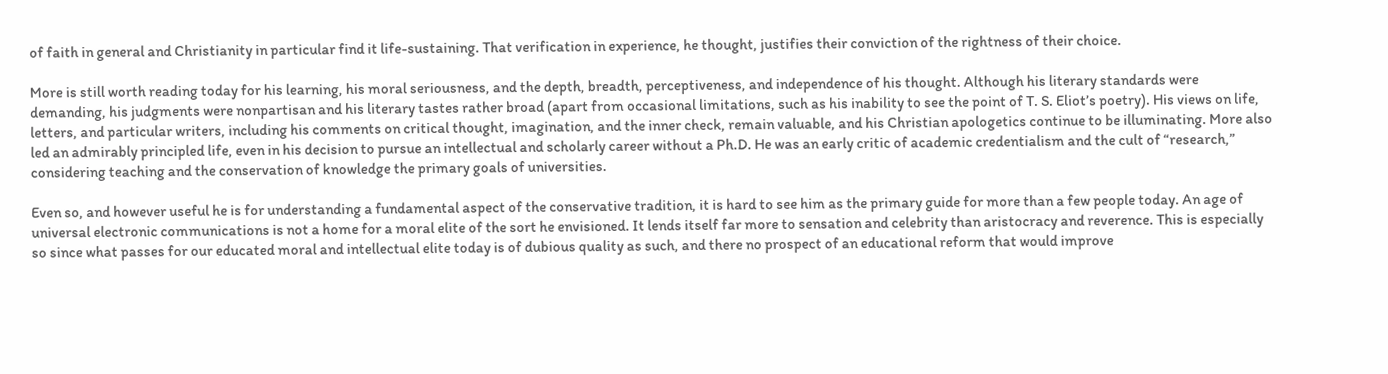of faith in general and Christianity in particular find it life-sustaining. That verification in experience, he thought, justifies their conviction of the rightness of their choice.

More is still worth reading today for his learning, his moral seriousness, and the depth, breadth, perceptiveness, and independence of his thought. Although his literary standards were demanding, his judgments were nonpartisan and his literary tastes rather broad (apart from occasional limitations, such as his inability to see the point of T. S. Eliot’s poetry). His views on life, letters, and particular writers, including his comments on critical thought, imagination, and the inner check, remain valuable, and his Christian apologetics continue to be illuminating. More also led an admirably principled life, even in his decision to pursue an intellectual and scholarly career without a Ph.D. He was an early critic of academic credentialism and the cult of “research,” considering teaching and the conservation of knowledge the primary goals of universities.

Even so, and however useful he is for understanding a fundamental aspect of the conservative tradition, it is hard to see him as the primary guide for more than a few people today. An age of universal electronic communications is not a home for a moral elite of the sort he envisioned. It lends itself far more to sensation and celebrity than aristocracy and reverence. This is especially so since what passes for our educated moral and intellectual elite today is of dubious quality as such, and there no prospect of an educational reform that would improve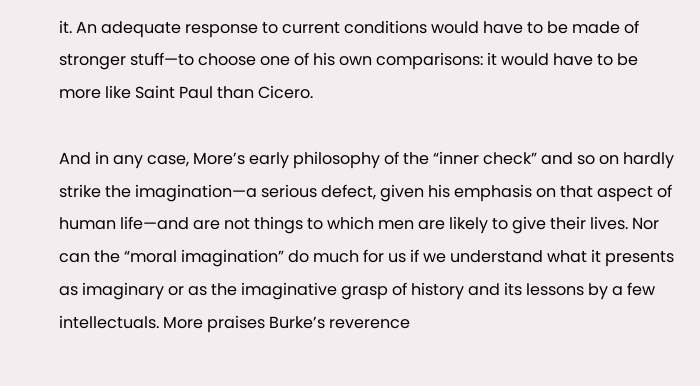it. An adequate response to current conditions would have to be made of stronger stuff—to choose one of his own comparisons: it would have to be more like Saint Paul than Cicero.

And in any case, More’s early philosophy of the “inner check” and so on hardly strike the imagination—a serious defect, given his emphasis on that aspect of human life—and are not things to which men are likely to give their lives. Nor can the “moral imagination” do much for us if we understand what it presents as imaginary or as the imaginative grasp of history and its lessons by a few intellectuals. More praises Burke’s reverence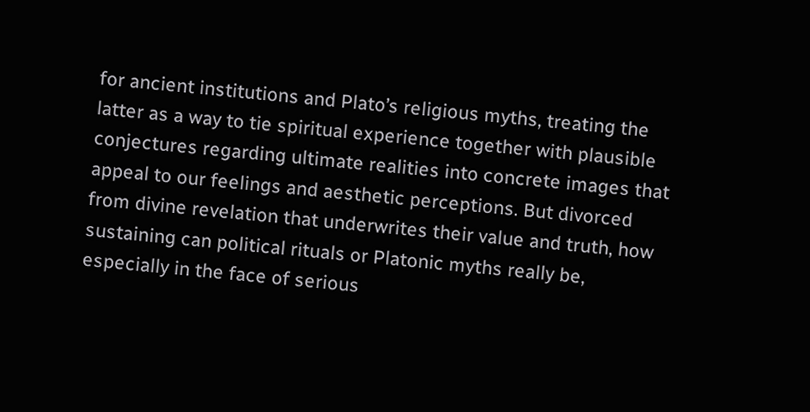for ancient institutions and Plato’s religious myths, treating the latter as a way to tie spiritual experience together with plausible conjectures regarding ultimate realities into concrete images that appeal to our feelings and aesthetic perceptions. But divorced from divine revelation that underwrites their value and truth, how sustaining can political rituals or Platonic myths really be, especially in the face of serious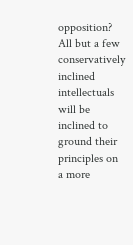opposition? All but a few conservatively inclined intellectuals will be inclined to ground their principles on a more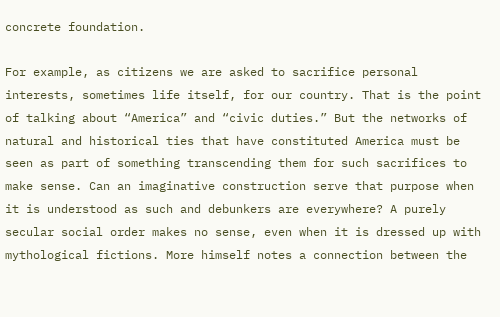concrete foundation.

For example, as citizens we are asked to sacrifice personal interests, sometimes life itself, for our country. That is the point of talking about “America” and “civic duties.” But the networks of natural and historical ties that have constituted America must be seen as part of something transcending them for such sacrifices to make sense. Can an imaginative construction serve that purpose when it is understood as such and debunkers are everywhere? A purely secular social order makes no sense, even when it is dressed up with mythological fictions. More himself notes a connection between the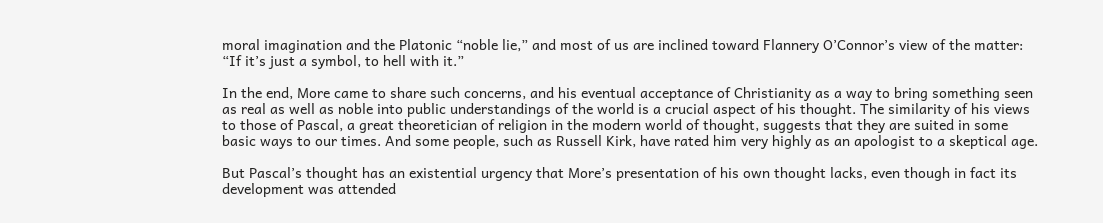moral imagination and the Platonic “noble lie,” and most of us are inclined toward Flannery O’Connor’s view of the matter: “If it’s just a symbol, to hell with it.”

In the end, More came to share such concerns, and his eventual acceptance of Christianity as a way to bring something seen as real as well as noble into public understandings of the world is a crucial aspect of his thought. The similarity of his views to those of Pascal, a great theoretician of religion in the modern world of thought, suggests that they are suited in some basic ways to our times. And some people, such as Russell Kirk, have rated him very highly as an apologist to a skeptical age.

But Pascal’s thought has an existential urgency that More’s presentation of his own thought lacks, even though in fact its development was attended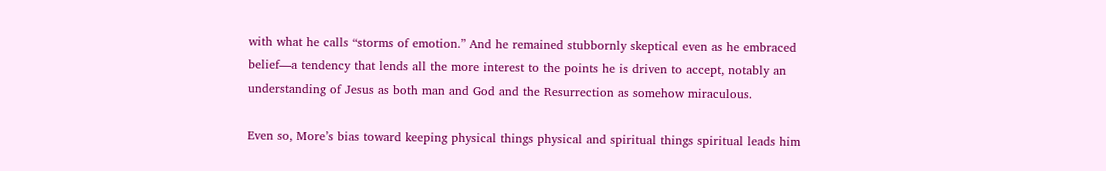with what he calls “storms of emotion.” And he remained stubbornly skeptical even as he embraced belief—a tendency that lends all the more interest to the points he is driven to accept, notably an understanding of Jesus as both man and God and the Resurrection as somehow miraculous.

Even so, More’s bias toward keeping physical things physical and spiritual things spiritual leads him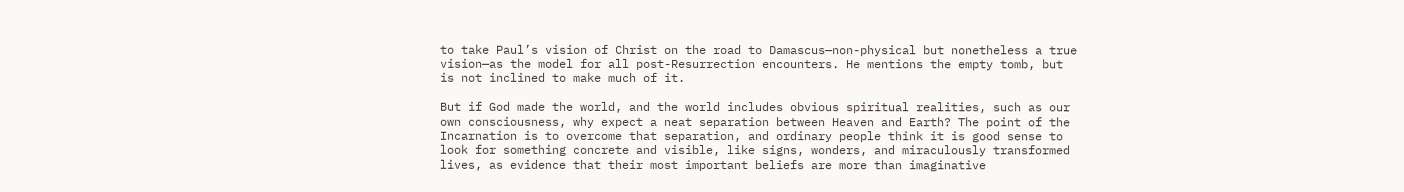to take Paul’s vision of Christ on the road to Damascus—non-physical but nonetheless a true vision—as the model for all post-Resurrection encounters. He mentions the empty tomb, but is not inclined to make much of it.

But if God made the world, and the world includes obvious spiritual realities, such as our own consciousness, why expect a neat separation between Heaven and Earth? The point of the Incarnation is to overcome that separation, and ordinary people think it is good sense to look for something concrete and visible, like signs, wonders, and miraculously transformed lives, as evidence that their most important beliefs are more than imaginative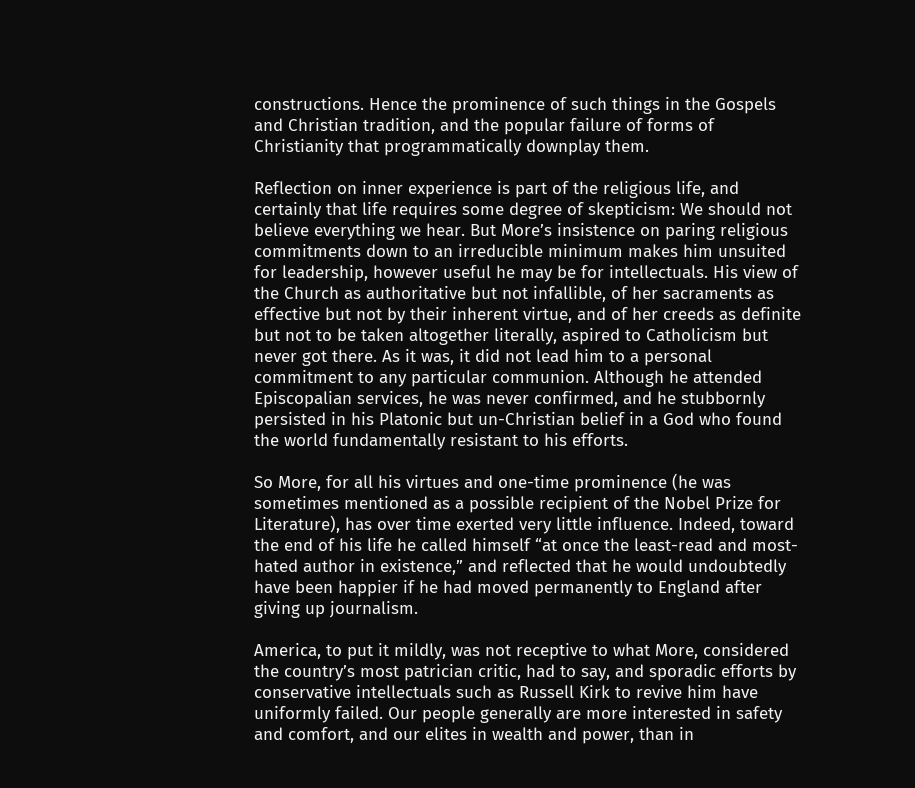constructions. Hence the prominence of such things in the Gospels and Christian tradition, and the popular failure of forms of Christianity that programmatically downplay them.

Reflection on inner experience is part of the religious life, and certainly that life requires some degree of skepticism: We should not believe everything we hear. But More’s insistence on paring religious commitments down to an irreducible minimum makes him unsuited for leadership, however useful he may be for intellectuals. His view of the Church as authoritative but not infallible, of her sacraments as effective but not by their inherent virtue, and of her creeds as definite but not to be taken altogether literally, aspired to Catholicism but never got there. As it was, it did not lead him to a personal commitment to any particular communion. Although he attended Episcopalian services, he was never confirmed, and he stubbornly persisted in his Platonic but un-Christian belief in a God who found the world fundamentally resistant to his efforts.

So More, for all his virtues and one-time prominence (he was sometimes mentioned as a possible recipient of the Nobel Prize for Literature), has over time exerted very little influence. Indeed, toward the end of his life he called himself “at once the least-read and most-hated author in existence,” and reflected that he would undoubtedly have been happier if he had moved permanently to England after giving up journalism.

America, to put it mildly, was not receptive to what More, considered the country’s most patrician critic, had to say, and sporadic efforts by conservative intellectuals such as Russell Kirk to revive him have uniformly failed. Our people generally are more interested in safety and comfort, and our elites in wealth and power, than in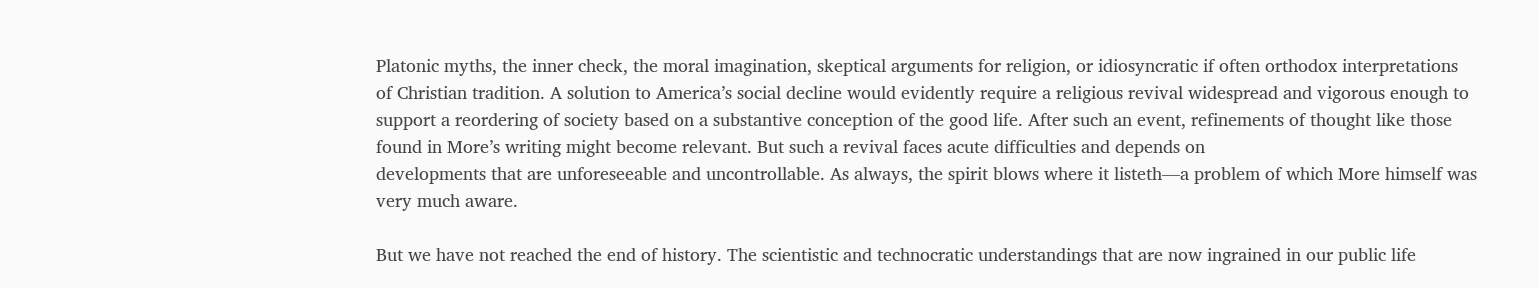Platonic myths, the inner check, the moral imagination, skeptical arguments for religion, or idiosyncratic if often orthodox interpretations of Christian tradition. A solution to America’s social decline would evidently require a religious revival widespread and vigorous enough to support a reordering of society based on a substantive conception of the good life. After such an event, refinements of thought like those found in More’s writing might become relevant. But such a revival faces acute difficulties and depends on
developments that are unforeseeable and uncontrollable. As always, the spirit blows where it listeth—a problem of which More himself was very much aware.

But we have not reached the end of history. The scientistic and technocratic understandings that are now ingrained in our public life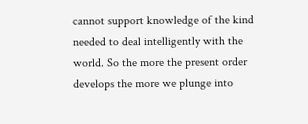cannot support knowledge of the kind needed to deal intelligently with the world. So the more the present order develops the more we plunge into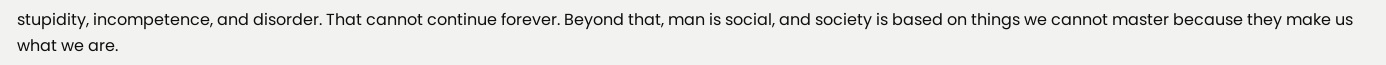stupidity, incompetence, and disorder. That cannot continue forever. Beyond that, man is social, and society is based on things we cannot master because they make us what we are.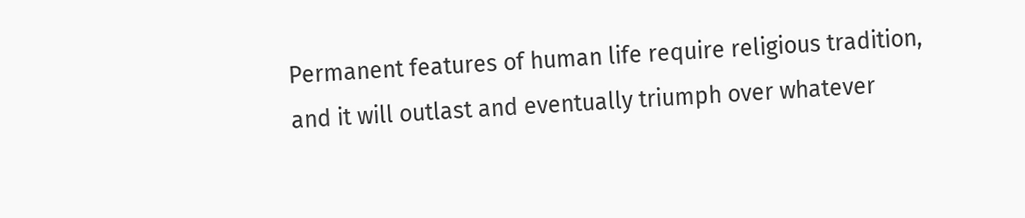Permanent features of human life require religious tradition, and it will outlast and eventually triumph over whatever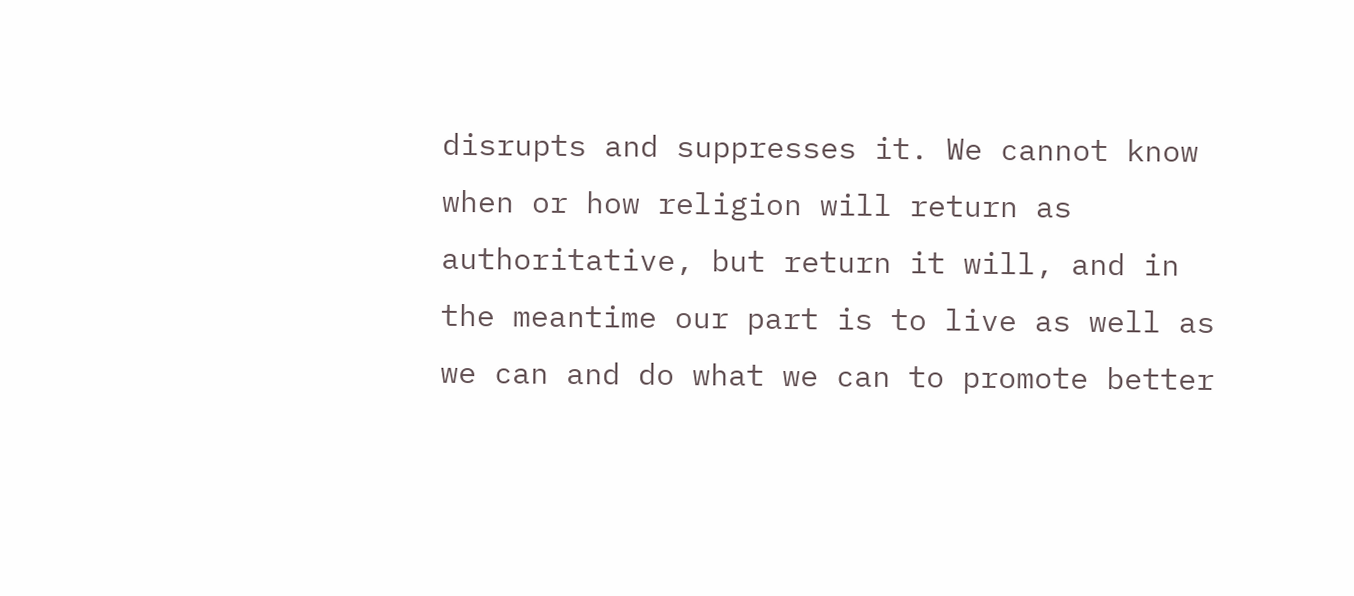disrupts and suppresses it. We cannot know when or how religion will return as authoritative, but return it will, and in the meantime our part is to live as well as we can and do what we can to promote better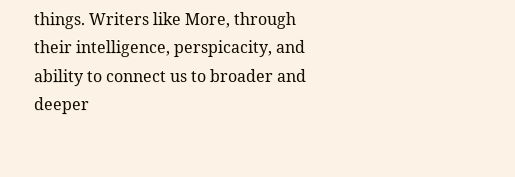things. Writers like More, through their intelligence, perspicacity, and ability to connect us to broader and deeper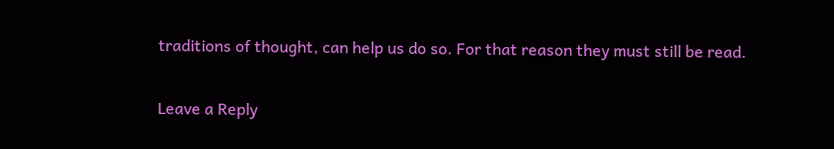traditions of thought, can help us do so. For that reason they must still be read.

Leave a Reply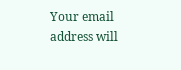Your email address will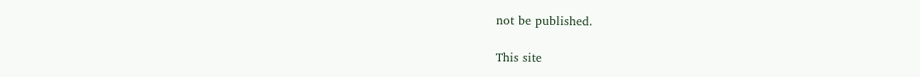not be published.

This site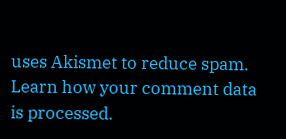uses Akismet to reduce spam. Learn how your comment data is processed.